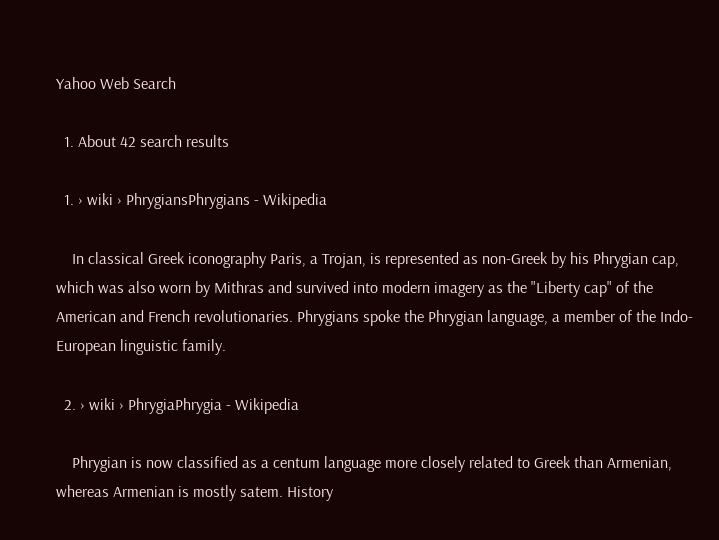Yahoo Web Search

  1. About 42 search results

  1. › wiki › PhrygiansPhrygians - Wikipedia

    In classical Greek iconography Paris, a Trojan, is represented as non-Greek by his Phrygian cap, which was also worn by Mithras and survived into modern imagery as the "Liberty cap" of the American and French revolutionaries. Phrygians spoke the Phrygian language, a member of the Indo-European linguistic family.

  2. › wiki › PhrygiaPhrygia - Wikipedia

    Phrygian is now classified as a centum language more closely related to Greek than Armenian, whereas Armenian is mostly satem. History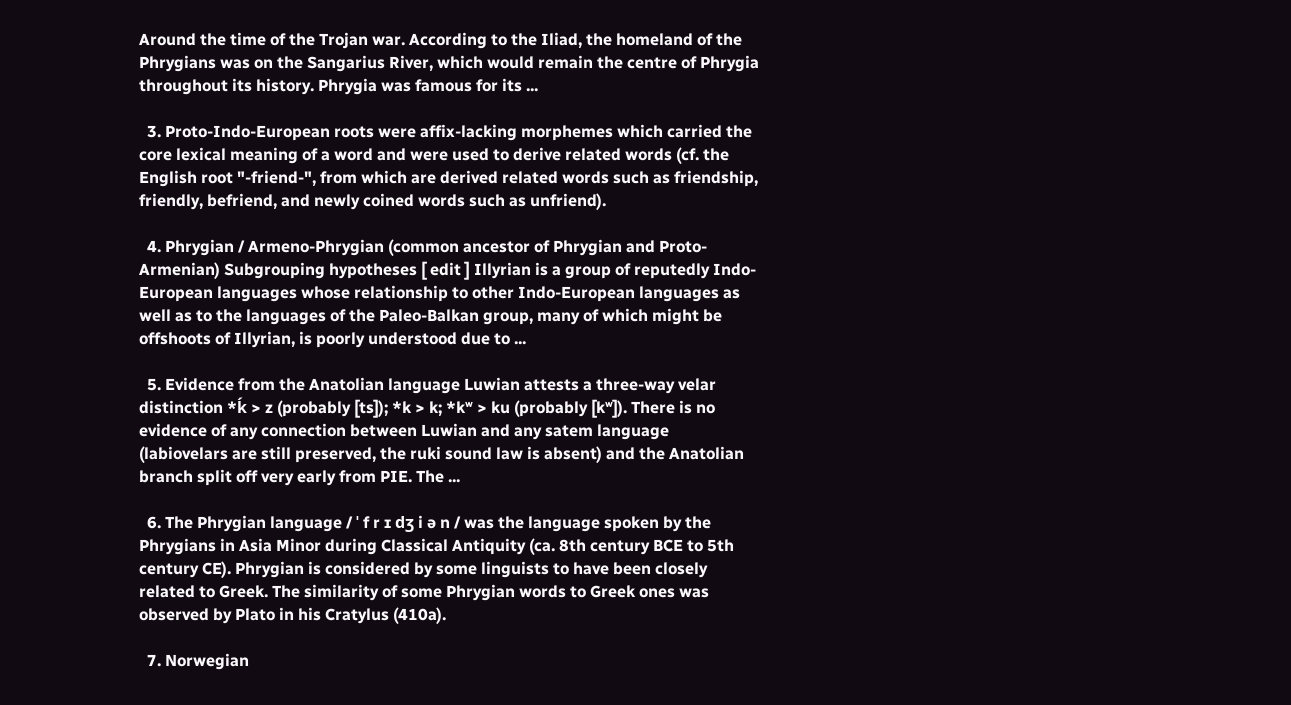Around the time of the Trojan war. According to the Iliad, the homeland of the Phrygians was on the Sangarius River, which would remain the centre of Phrygia throughout its history. Phrygia was famous for its ...

  3. Proto-Indo-European roots were affix-lacking morphemes which carried the core lexical meaning of a word and were used to derive related words (cf. the English root "-friend-", from which are derived related words such as friendship, friendly, befriend, and newly coined words such as unfriend).

  4. Phrygian / Armeno-Phrygian (common ancestor of Phrygian and Proto-Armenian) Subgrouping hypotheses [ edit ] Illyrian is a group of reputedly Indo-European languages whose relationship to other Indo-European languages as well as to the languages of the Paleo-Balkan group, many of which might be offshoots of Illyrian, is poorly understood due to ...

  5. Evidence from the Anatolian language Luwian attests a three-way velar distinction *ḱ > z (probably [ts]); *k > k; *kʷ > ku (probably [kʷ]). There is no evidence of any connection between Luwian and any satem language (labiovelars are still preserved, the ruki sound law is absent) and the Anatolian branch split off very early from PIE. The ...

  6. The Phrygian language / ˈ f r ɪ dʒ i ə n / was the language spoken by the Phrygians in Asia Minor during Classical Antiquity (ca. 8th century BCE to 5th century CE). Phrygian is considered by some linguists to have been closely related to Greek. The similarity of some Phrygian words to Greek ones was observed by Plato in his Cratylus (410a).

  7. Norwegian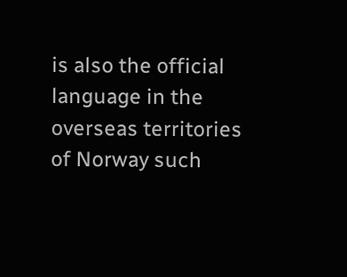is also the official language in the overseas territories of Norway such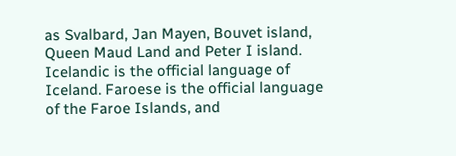as Svalbard, Jan Mayen, Bouvet island, Queen Maud Land and Peter I island. Icelandic is the official language of Iceland. Faroese is the official language of the Faroe Islands, and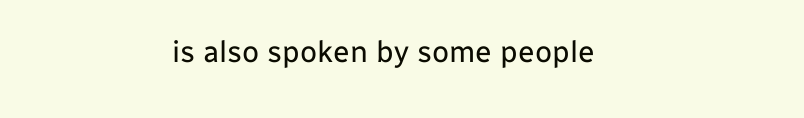is also spoken by some people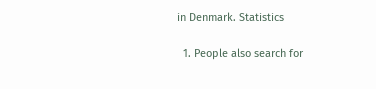in Denmark. Statistics

  1. People also search for